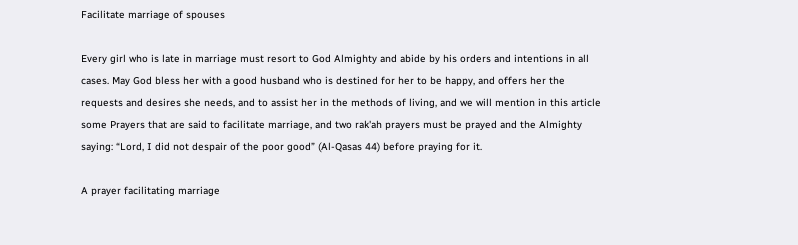Facilitate marriage of spouses

Every girl who is late in marriage must resort to God Almighty and abide by his orders and intentions in all cases. May God bless her with a good husband who is destined for her to be happy, and offers her the requests and desires she needs, and to assist her in the methods of living, and we will mention in this article some Prayers that are said to facilitate marriage, and two rak'ah prayers must be prayed and the Almighty saying: “Lord, I did not despair of the poor good” (Al-Qasas 44) before praying for it.

A prayer facilitating marriage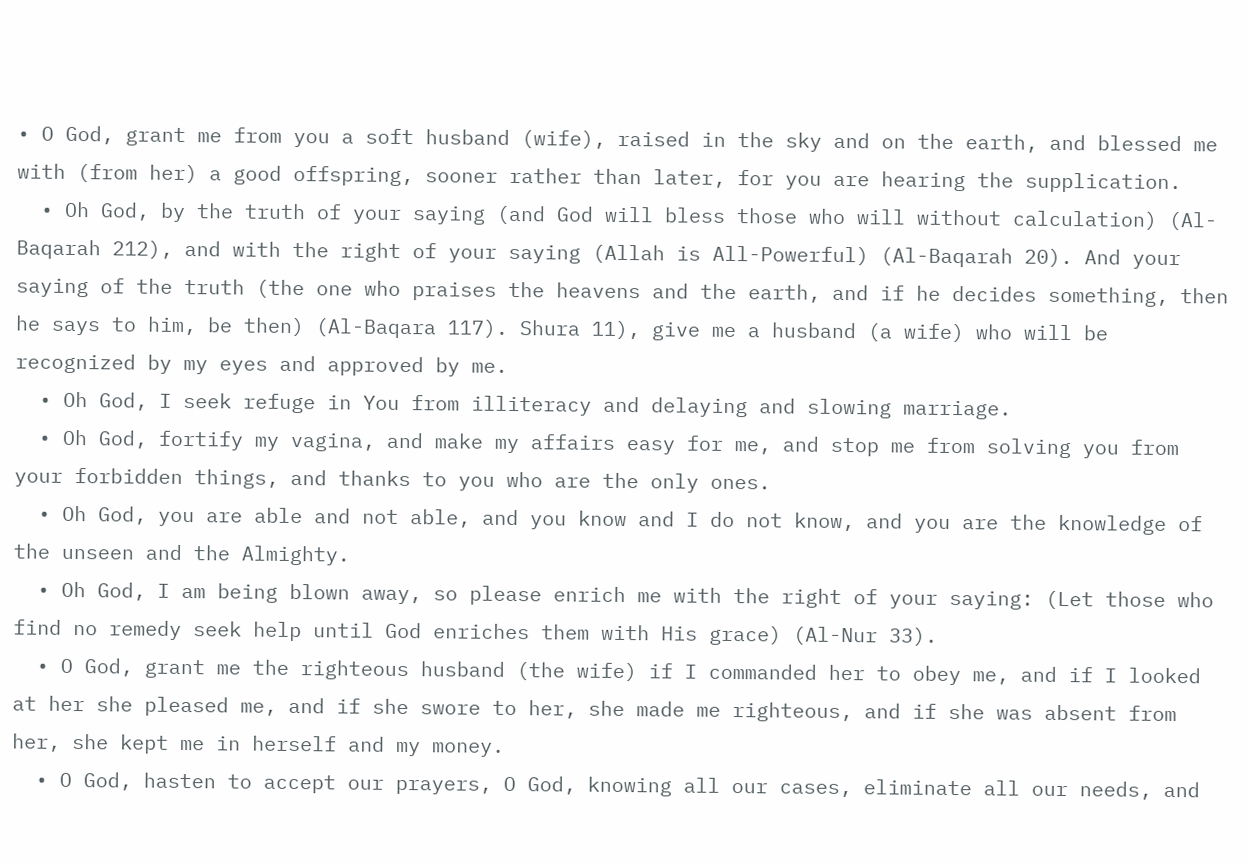• O God, grant me from you a soft husband (wife), raised in the sky and on the earth, and blessed me with (from her) a good offspring, sooner rather than later, for you are hearing the supplication.
  • Oh God, by the truth of your saying (and God will bless those who will without calculation) (Al-Baqarah 212), and with the right of your saying (Allah is All-Powerful) (Al-Baqarah 20). And your saying of the truth (the one who praises the heavens and the earth, and if he decides something, then he says to him, be then) (Al-Baqara 117). Shura 11), give me a husband (a wife) who will be recognized by my eyes and approved by me.
  • Oh God, I seek refuge in You from illiteracy and delaying and slowing marriage.
  • Oh God, fortify my vagina, and make my affairs easy for me, and stop me from solving you from your forbidden things, and thanks to you who are the only ones.
  • Oh God, you are able and not able, and you know and I do not know, and you are the knowledge of the unseen and the Almighty.
  • Oh God, I am being blown away, so please enrich me with the right of your saying: (Let those who find no remedy seek help until God enriches them with His grace) (Al-Nur 33).
  • O God, grant me the righteous husband (the wife) if I commanded her to obey me, and if I looked at her she pleased me, and if she swore to her, she made me righteous, and if she was absent from her, she kept me in herself and my money.
  • O God, hasten to accept our prayers, O God, knowing all our cases, eliminate all our needs, and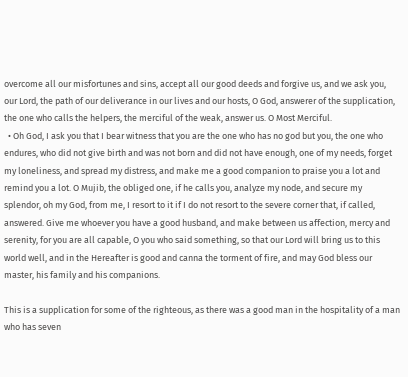overcome all our misfortunes and sins, accept all our good deeds and forgive us, and we ask you, our Lord, the path of our deliverance in our lives and our hosts, O God, answerer of the supplication, the one who calls the helpers, the merciful of the weak, answer us. O Most Merciful.
  • Oh God, I ask you that I bear witness that you are the one who has no god but you, the one who endures, who did not give birth and was not born and did not have enough, one of my needs, forget my loneliness, and spread my distress, and make me a good companion to praise you a lot and remind you a lot. O Mujib, the obliged one, if he calls you, analyze my node, and secure my splendor, oh my God, from me, I resort to it if I do not resort to the severe corner that, if called, answered. Give me whoever you have a good husband, and make between us affection, mercy and serenity, for you are all capable, O you who said something, so that our Lord will bring us to this world well, and in the Hereafter is good and canna the torment of fire, and may God bless our master, his family and his companions.

This is a supplication for some of the righteous, as there was a good man in the hospitality of a man who has seven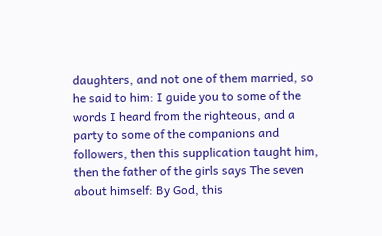daughters, and not one of them married, so he said to him: I guide you to some of the words I heard from the righteous, and a party to some of the companions and followers, then this supplication taught him, then the father of the girls says The seven about himself: By God, this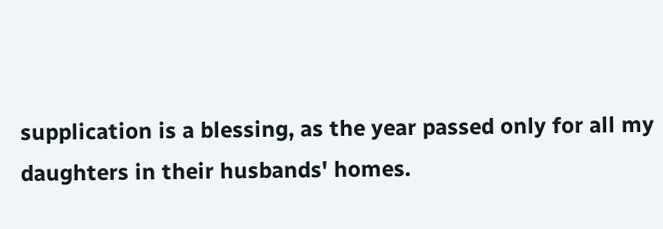supplication is a blessing, as the year passed only for all my daughters in their husbands' homes.